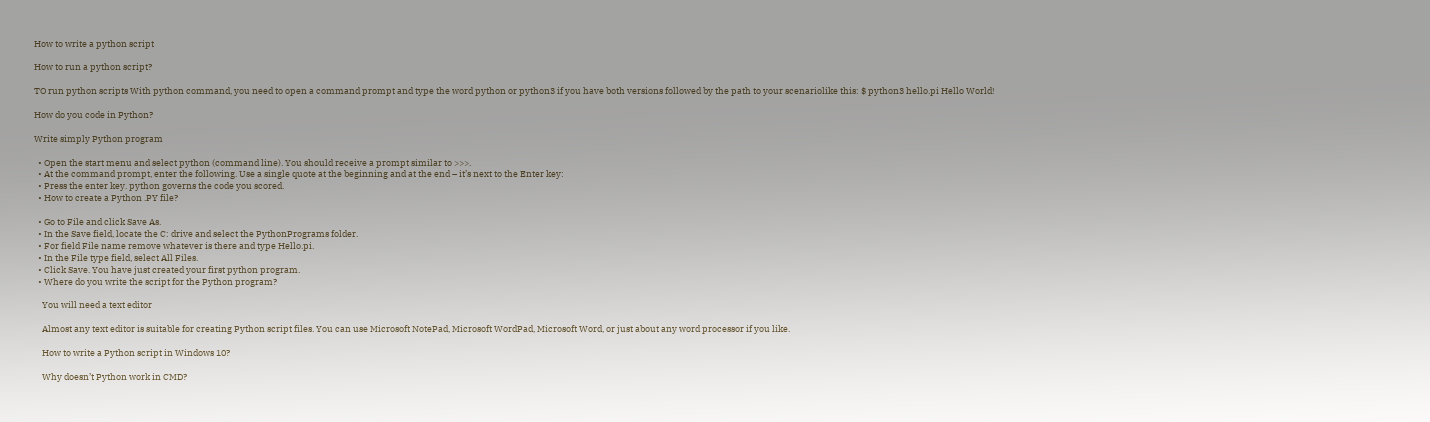How to write a python script

How to run a python script?

TO run python scripts With python command, you need to open a command prompt and type the word python or python3 if you have both versions followed by the path to your scenariolike this: $ python3 hello.pi Hello World!

How do you code in Python?

Write simply Python program

  • Open the start menu and select python (command line). You should receive a prompt similar to >>>.
  • At the command prompt, enter the following. Use a single quote at the beginning and at the end – it’s next to the Enter key:
  • Press the enter key. python governs the code you scored.
  • How to create a Python .PY file?

  • Go to File and click Save As.
  • In the Save field, locate the C: drive and select the PythonPrograms folder.
  • For field File name remove whatever is there and type Hello.pi.
  • In the File type field, select All Files.
  • Click Save. You have just created your first python program.
  • Where do you write the script for the Python program?

    You will need a text editor

    Almost any text editor is suitable for creating Python script files. You can use Microsoft NotePad, Microsoft WordPad, Microsoft Word, or just about any word processor if you like.

    How to write a Python script in Windows 10?

    Why doesn’t Python work in CMD?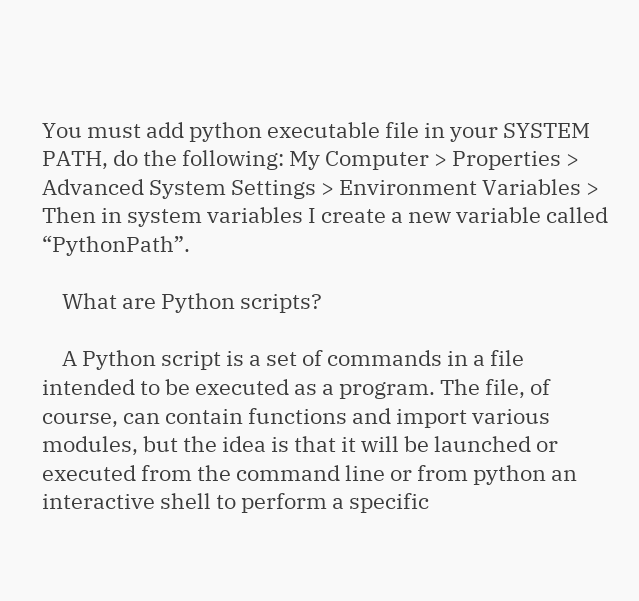You must add python executable file in your SYSTEM PATH, do the following: My Computer > Properties > Advanced System Settings > Environment Variables > Then in system variables I create a new variable called “PythonPath”.

    What are Python scripts?

    A Python script is a set of commands in a file intended to be executed as a program. The file, of course, can contain functions and import various modules, but the idea is that it will be launched or executed from the command line or from python an interactive shell to perform a specific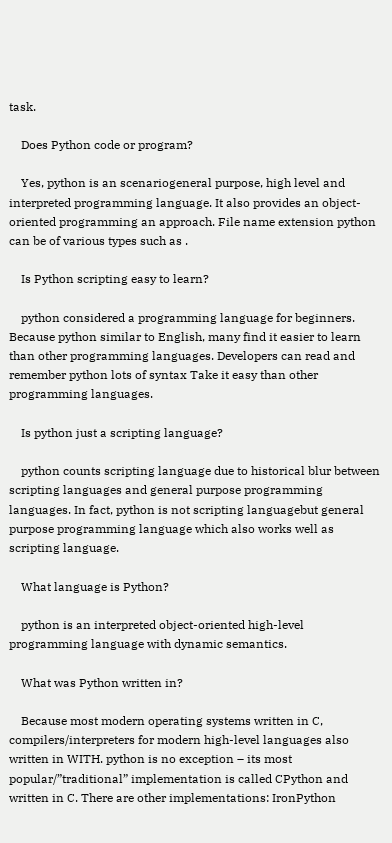task.

    Does Python code or program?

    Yes, python is an scenariogeneral purpose, high level and interpreted programming language. It also provides an object-oriented programming an approach. File name extension python can be of various types such as .

    Is Python scripting easy to learn?

    python considered a programming language for beginners. Because python similar to English, many find it easier to learn than other programming languages. Developers can read and remember python lots of syntax Take it easy than other programming languages.

    Is python just a scripting language?

    python counts scripting language due to historical blur between scripting languages and general purpose programming languages. In fact, python is not scripting languagebut general purpose programming language which also works well as scripting language.

    What language is Python?

    python is an interpreted object-oriented high-level programming language with dynamic semantics.

    What was Python written in?

    Because most modern operating systems written in C, compilers/interpreters for modern high-level languages also written in WITH. python is no exception – its most popular/”traditional” implementation is called CPython and written in C. There are other implementations: IronPython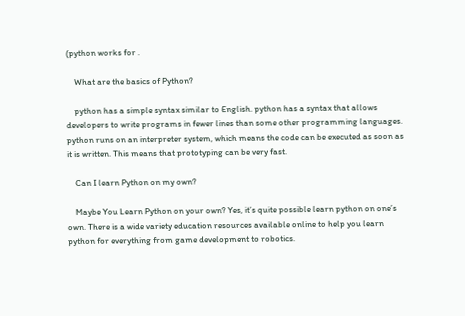(python works for .

    What are the basics of Python?

    python has a simple syntax similar to English. python has a syntax that allows developers to write programs in fewer lines than some other programming languages. python runs on an interpreter system, which means the code can be executed as soon as it is written. This means that prototyping can be very fast.

    Can I learn Python on my own?

    Maybe You Learn Python on your own? Yes, it’s quite possible learn python on one’s own. There is a wide variety education resources available online to help you learn python for everything from game development to robotics.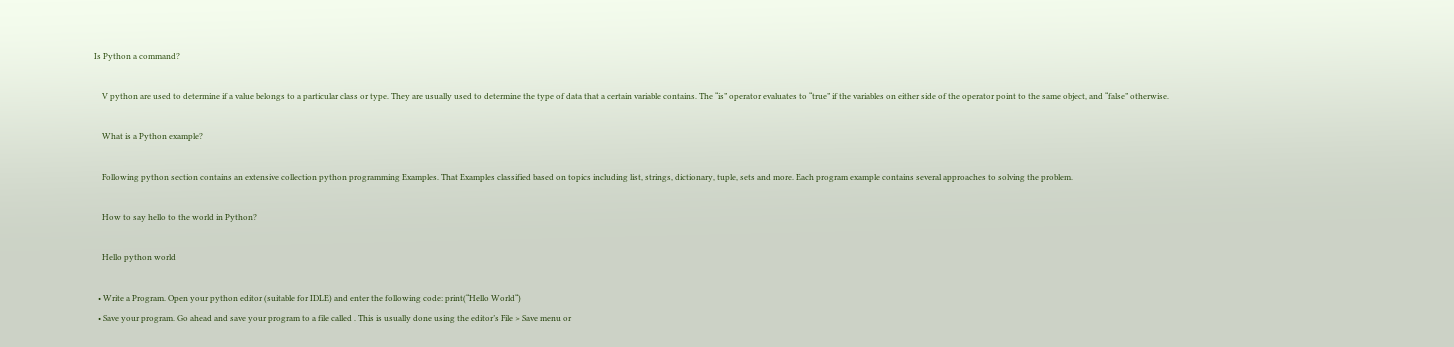Is Python a command?

    V python are used to determine if a value belongs to a particular class or type. They are usually used to determine the type of data that a certain variable contains. The “is” operator evaluates to “true” if the variables on either side of the operator point to the same object, and “false” otherwise.

    What is a Python example?

    Following python section contains an extensive collection python programming Examples. That Examples classified based on topics including list, strings, dictionary, tuple, sets and more. Each program example contains several approaches to solving the problem.

    How to say hello to the world in Python?

    Hello python world

  • Write a Program. Open your python editor (suitable for IDLE) and enter the following code: print(“Hello World“)
  • Save your program. Go ahead and save your program to a file called . This is usually done using the editor’s File > Save menu or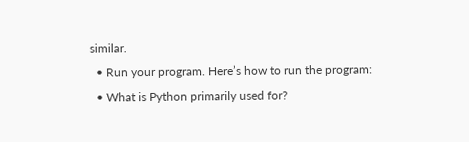similar.
  • Run your program. Here’s how to run the program:
  • What is Python primarily used for?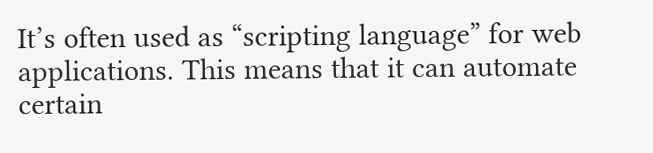It’s often used as “scripting language” for web applications. This means that it can automate certain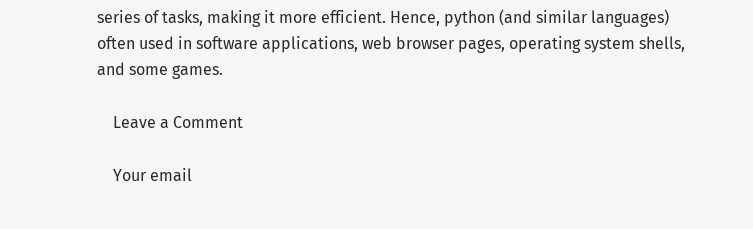series of tasks, making it more efficient. Hence, python (and similar languages) often used in software applications, web browser pages, operating system shells, and some games.

    Leave a Comment

    Your email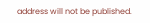address will not be published.